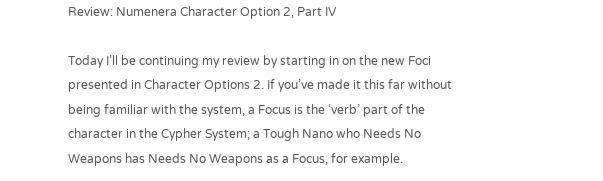Review: Numenera Character Option 2, Part IV

Today I’ll be continuing my review by starting in on the new Foci presented in Character Options 2. If you’ve made it this far without being familiar with the system, a Focus is the ‘verb’ part of the character in the Cypher System; a Tough Nano who Needs No Weapons has Needs No Weapons as a Focus, for example.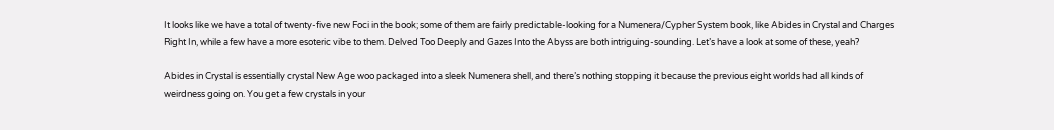It looks like we have a total of twenty-five new Foci in the book; some of them are fairly predictable-looking for a Numenera/Cypher System book, like Abides in Crystal and Charges Right In, while a few have a more esoteric vibe to them. Delved Too Deeply and Gazes Into the Abyss are both intriguing-sounding. Let’s have a look at some of these, yeah?

Abides in Crystal is essentially crystal New Age woo packaged into a sleek Numenera shell, and there’s nothing stopping it because the previous eight worlds had all kinds of weirdness going on. You get a few crystals in your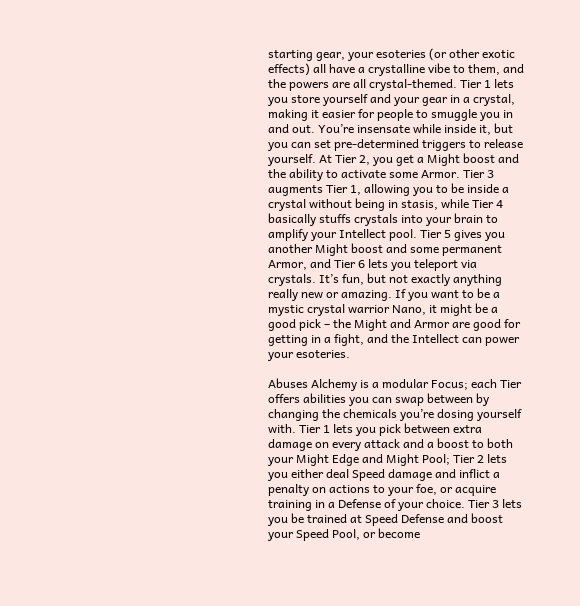starting gear, your esoteries (or other exotic effects) all have a crystalline vibe to them, and the powers are all crystal-themed. Tier 1 lets you store yourself and your gear in a crystal, making it easier for people to smuggle you in and out. You’re insensate while inside it, but you can set pre-determined triggers to release yourself. At Tier 2, you get a Might boost and the ability to activate some Armor. Tier 3 augments Tier 1, allowing you to be inside a crystal without being in stasis, while Tier 4 basically stuffs crystals into your brain to amplify your Intellect pool. Tier 5 gives you another Might boost and some permanent Armor, and Tier 6 lets you teleport via crystals. It’s fun, but not exactly anything really new or amazing. If you want to be a mystic crystal warrior Nano, it might be a good pick – the Might and Armor are good for getting in a fight, and the Intellect can power your esoteries.

Abuses Alchemy is a modular Focus; each Tier offers abilities you can swap between by changing the chemicals you’re dosing yourself with. Tier 1 lets you pick between extra damage on every attack and a boost to both your Might Edge and Might Pool; Tier 2 lets you either deal Speed damage and inflict a penalty on actions to your foe, or acquire training in a Defense of your choice. Tier 3 lets you be trained at Speed Defense and boost your Speed Pool, or become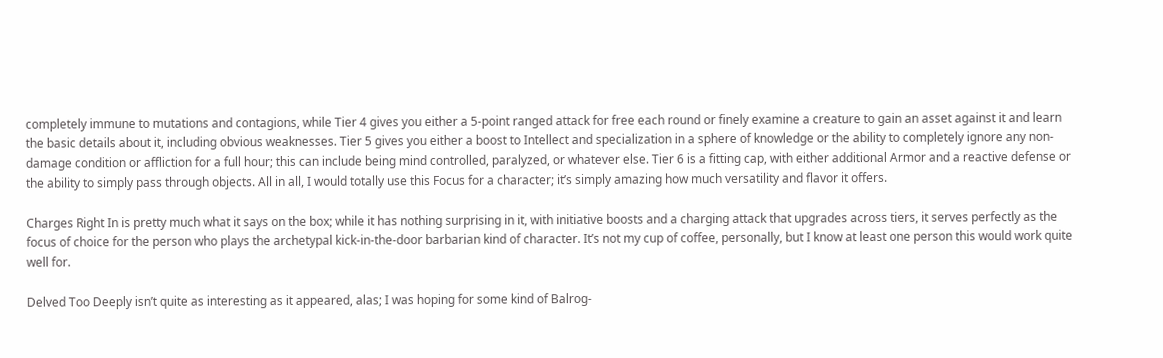completely immune to mutations and contagions, while Tier 4 gives you either a 5-point ranged attack for free each round or finely examine a creature to gain an asset against it and learn the basic details about it, including obvious weaknesses. Tier 5 gives you either a boost to Intellect and specialization in a sphere of knowledge or the ability to completely ignore any non-damage condition or affliction for a full hour; this can include being mind controlled, paralyzed, or whatever else. Tier 6 is a fitting cap, with either additional Armor and a reactive defense or the ability to simply pass through objects. All in all, I would totally use this Focus for a character; it’s simply amazing how much versatility and flavor it offers.

Charges Right In is pretty much what it says on the box; while it has nothing surprising in it, with initiative boosts and a charging attack that upgrades across tiers, it serves perfectly as the focus of choice for the person who plays the archetypal kick-in-the-door barbarian kind of character. It’s not my cup of coffee, personally, but I know at least one person this would work quite well for.

Delved Too Deeply isn’t quite as interesting as it appeared, alas; I was hoping for some kind of Balrog-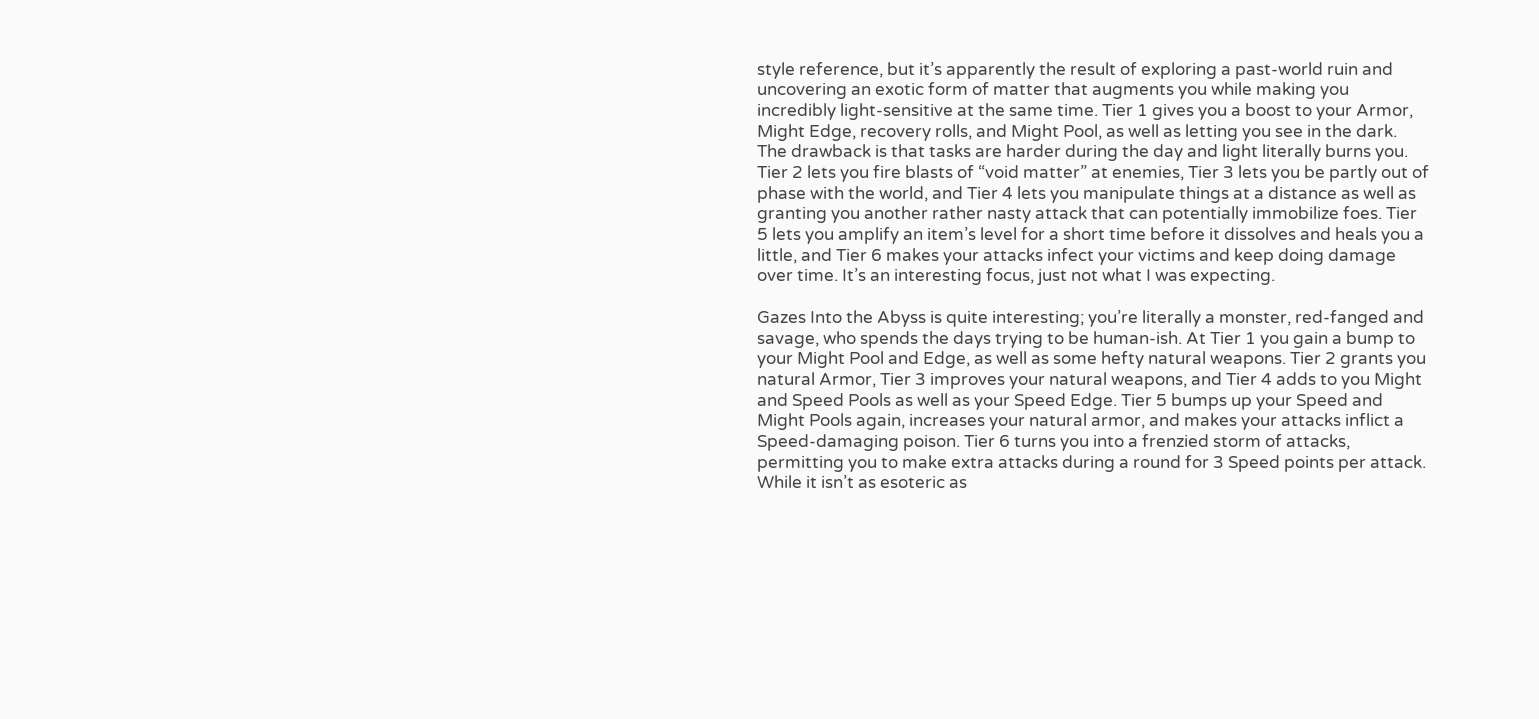style reference, but it’s apparently the result of exploring a past-world ruin and uncovering an exotic form of matter that augments you while making you incredibly light-sensitive at the same time. Tier 1 gives you a boost to your Armor, Might Edge, recovery rolls, and Might Pool, as well as letting you see in the dark. The drawback is that tasks are harder during the day and light literally burns you. Tier 2 lets you fire blasts of “void matter” at enemies, Tier 3 lets you be partly out of phase with the world, and Tier 4 lets you manipulate things at a distance as well as granting you another rather nasty attack that can potentially immobilize foes. Tier 5 lets you amplify an item’s level for a short time before it dissolves and heals you a little, and Tier 6 makes your attacks infect your victims and keep doing damage over time. It’s an interesting focus, just not what I was expecting.

Gazes Into the Abyss is quite interesting; you’re literally a monster, red-fanged and savage, who spends the days trying to be human-ish. At Tier 1 you gain a bump to your Might Pool and Edge, as well as some hefty natural weapons. Tier 2 grants you natural Armor, Tier 3 improves your natural weapons, and Tier 4 adds to you Might and Speed Pools as well as your Speed Edge. Tier 5 bumps up your Speed and Might Pools again, increases your natural armor, and makes your attacks inflict a Speed-damaging poison. Tier 6 turns you into a frenzied storm of attacks, permitting you to make extra attacks during a round for 3 Speed points per attack. While it isn’t as esoteric as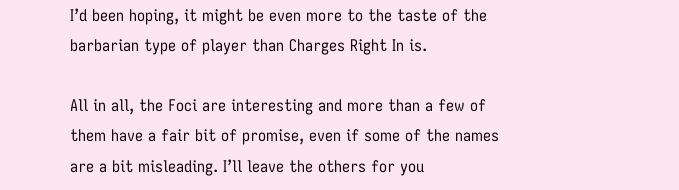I’d been hoping, it might be even more to the taste of the barbarian type of player than Charges Right In is.

All in all, the Foci are interesting and more than a few of them have a fair bit of promise, even if some of the names are a bit misleading. I’ll leave the others for you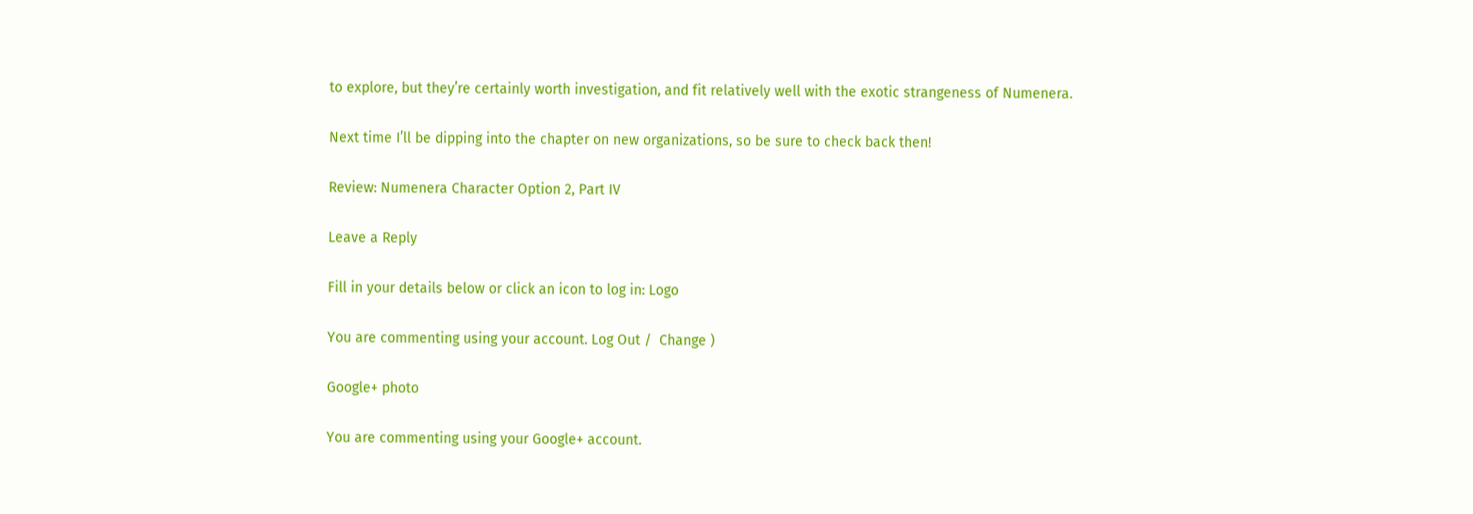to explore, but they’re certainly worth investigation, and fit relatively well with the exotic strangeness of Numenera.

Next time I’ll be dipping into the chapter on new organizations, so be sure to check back then!

Review: Numenera Character Option 2, Part IV

Leave a Reply

Fill in your details below or click an icon to log in: Logo

You are commenting using your account. Log Out /  Change )

Google+ photo

You are commenting using your Google+ account.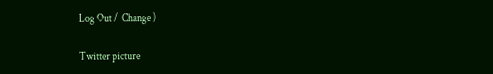Log Out /  Change )

Twitter picture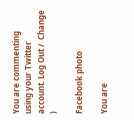You are commenting using your Twitter account. Log Out /  Change )

Facebook photo

You are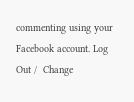commenting using your Facebook account. Log Out /  Change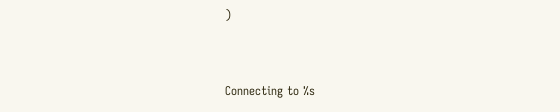)


Connecting to %s